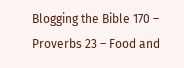Blogging the Bible 170 – Proverbs 23 – Food and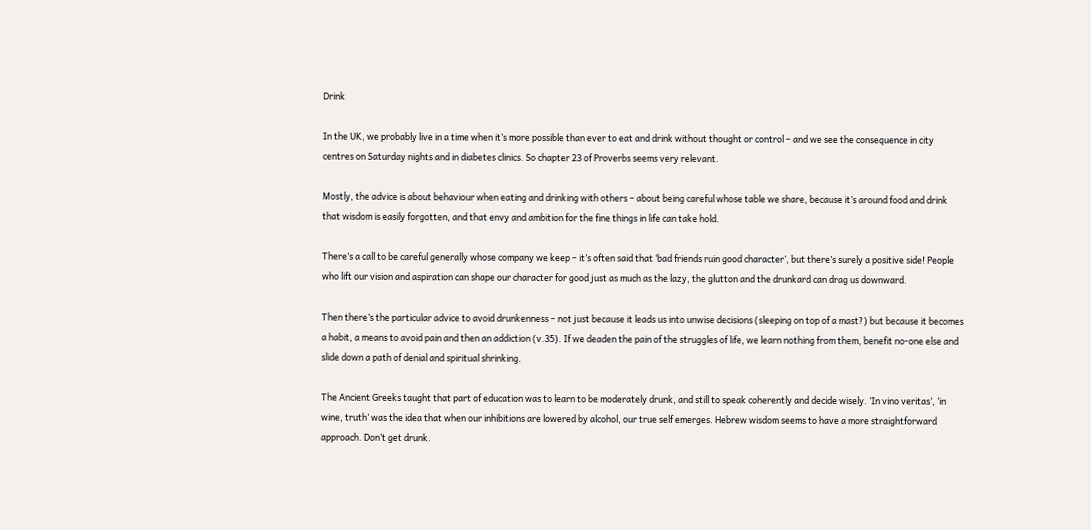Drink

In the UK, we probably live in a time when it’s more possible than ever to eat and drink without thought or control – and we see the consequence in city centres on Saturday nights and in diabetes clinics. So chapter 23 of Proverbs seems very relevant.

Mostly, the advice is about behaviour when eating and drinking with others – about being careful whose table we share, because it’s around food and drink that wisdom is easily forgotten, and that envy and ambition for the fine things in life can take hold.

There’s a call to be careful generally whose company we keep – it’s often said that ‘bad friends ruin good character’, but there’s surely a positive side! People who lift our vision and aspiration can shape our character for good just as much as the lazy, the glutton and the drunkard can drag us downward.

Then there’s the particular advice to avoid drunkenness – not just because it leads us into unwise decisions (sleeping on top of a mast?) but because it becomes a habit, a means to avoid pain and then an addiction (v.35). If we deaden the pain of the struggles of life, we learn nothing from them, benefit no-one else and slide down a path of denial and spiritual shrinking.

The Ancient Greeks taught that part of education was to learn to be moderately drunk, and still to speak coherently and decide wisely. ‘In vino veritas’, ‘in wine, truth’ was the idea that when our inhibitions are lowered by alcohol, our true self emerges. Hebrew wisdom seems to have a more straightforward approach. Don’t get drunk.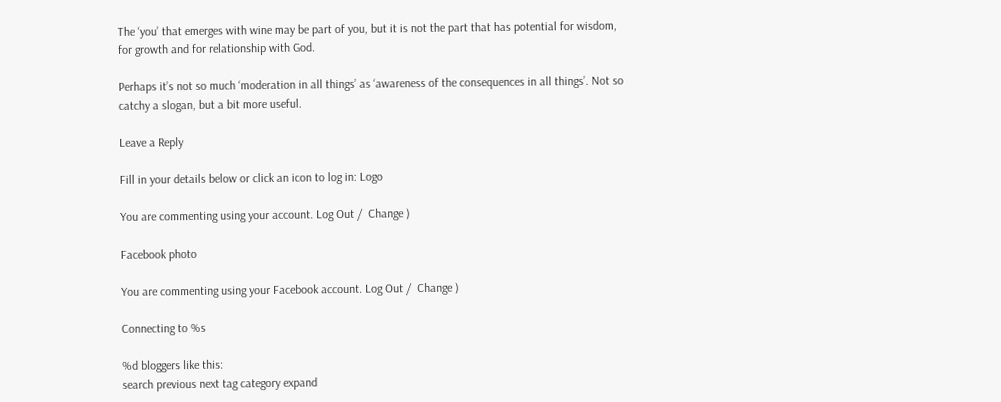The ‘you’ that emerges with wine may be part of you, but it is not the part that has potential for wisdom, for growth and for relationship with God.

Perhaps it’s not so much ‘moderation in all things’ as ‘awareness of the consequences in all things’. Not so catchy a slogan, but a bit more useful.

Leave a Reply

Fill in your details below or click an icon to log in: Logo

You are commenting using your account. Log Out /  Change )

Facebook photo

You are commenting using your Facebook account. Log Out /  Change )

Connecting to %s

%d bloggers like this:
search previous next tag category expand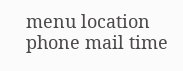menu location phone mail time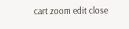cart zoom edit close